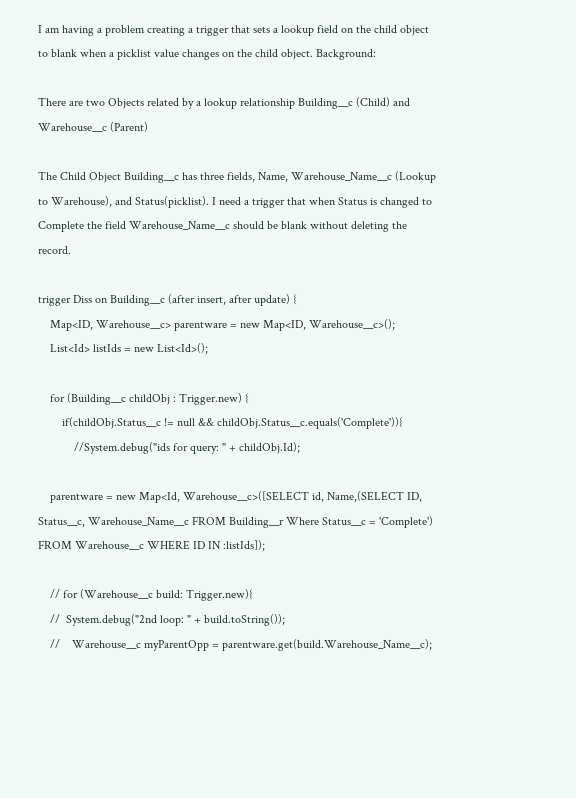I am having a problem creating a trigger that sets a lookup field on the child object to blank when a picklist value changes on the child object. Background:

There are two Objects related by a lookup relationship Building__c (Child) and Warehouse__c (Parent)

The Child Object Building__c has three fields, Name, Warehouse_Name__c (Lookup to Warehouse), and Status(picklist). I need a trigger that when Status is changed to Complete the field Warehouse_Name__c should be blank without deleting the record.

trigger Diss on Building__c (after insert, after update) {
    Map<ID, Warehouse__c> parentware = new Map<ID, Warehouse__c>();
    List<Id> listIds = new List<Id>();

    for (Building__c childObj : Trigger.new) {
        if(childObj.Status__c != null && childObj.Status__c.equals('Complete')){
            //System.debug("ids for query: " + childObj.Id);

    parentware = new Map<Id, Warehouse__c>([SELECT id, Name,(SELECT ID, Status__c, Warehouse_Name__c FROM Building__r Where Status__c = 'Complete') FROM Warehouse__c WHERE ID IN :listIds]);

    // for (Warehouse__c build: Trigger.new){
    //  System.debug("2nd loop: " + build.toString());
    //    Warehouse__c myParentOpp = parentware.get(build.Warehouse_Name__c);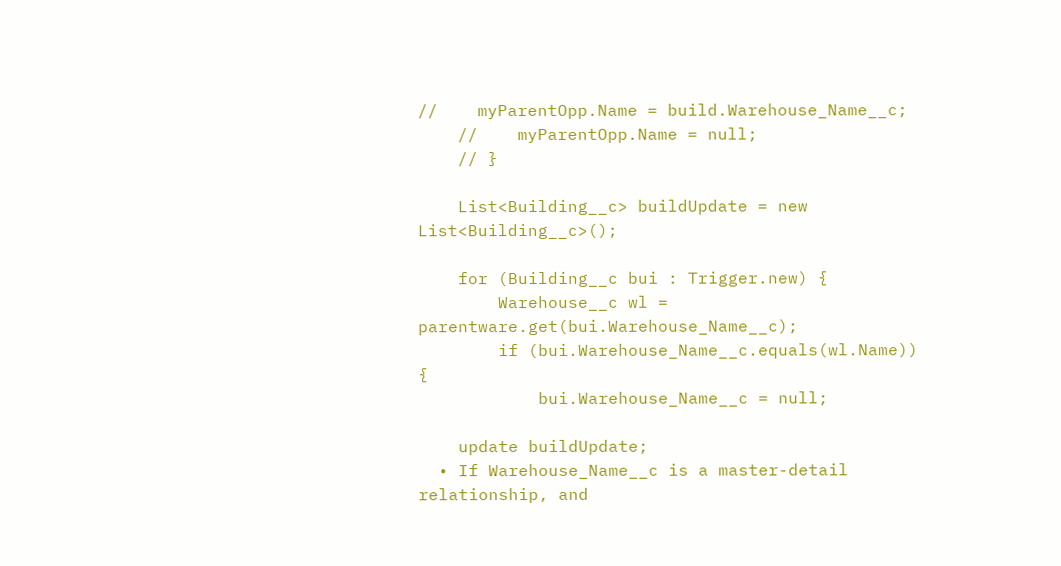//    myParentOpp.Name = build.Warehouse_Name__c;
    //    myParentOpp.Name = null;
    // }

    List<Building__c> buildUpdate = new List<Building__c>();

    for (Building__c bui : Trigger.new) {
        Warehouse__c wl = parentware.get(bui.Warehouse_Name__c);
        if (bui.Warehouse_Name__c.equals(wl.Name)) {
            bui.Warehouse_Name__c = null;

    update buildUpdate;
  • If Warehouse_Name__c is a master-detail relationship, and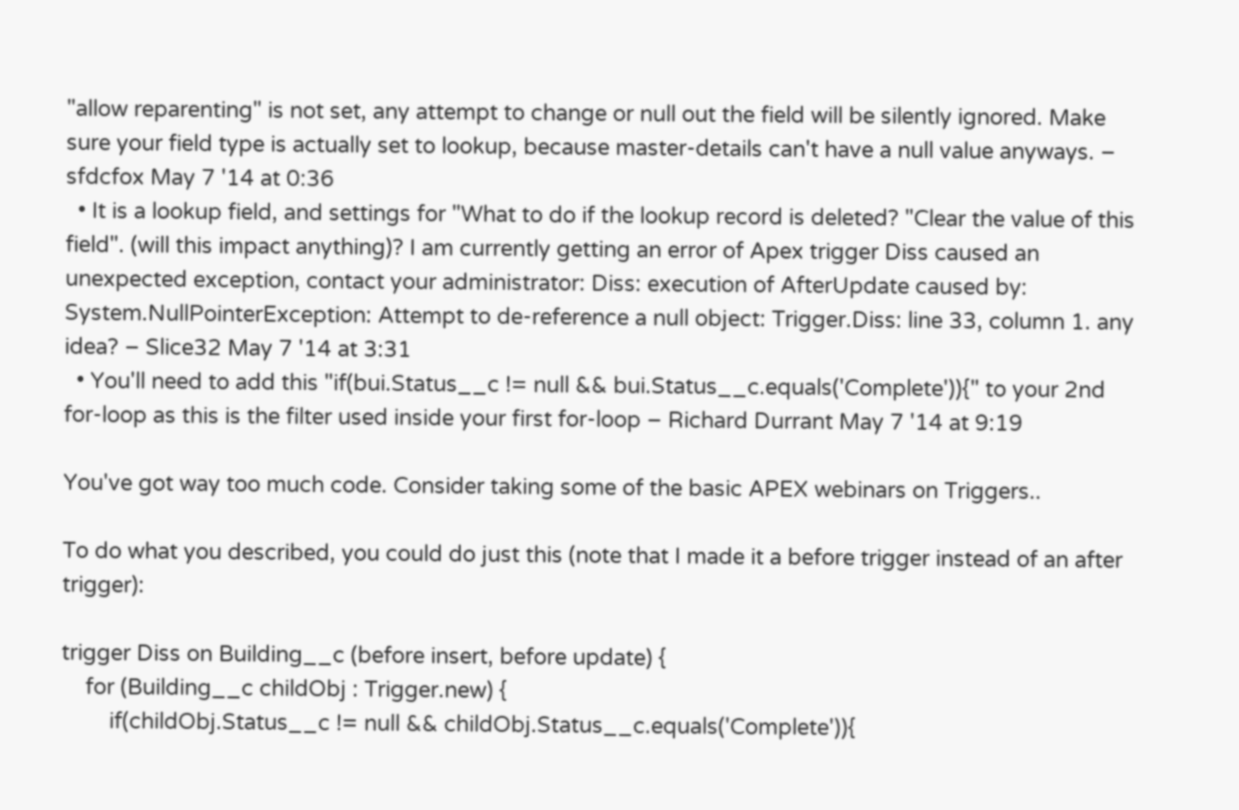"allow reparenting" is not set, any attempt to change or null out the field will be silently ignored. Make sure your field type is actually set to lookup, because master-details can't have a null value anyways. – sfdcfox May 7 '14 at 0:36
  • It is a lookup field, and settings for "What to do if the lookup record is deleted? "Clear the value of this field". (will this impact anything)? I am currently getting an error of Apex trigger Diss caused an unexpected exception, contact your administrator: Diss: execution of AfterUpdate caused by: System.NullPointerException: Attempt to de-reference a null object: Trigger.Diss: line 33, column 1. any idea? – Slice32 May 7 '14 at 3:31
  • You'll need to add this "if(bui.Status__c != null && bui.Status__c.equals('Complete')){" to your 2nd for-loop as this is the filter used inside your first for-loop – Richard Durrant May 7 '14 at 9:19

You've got way too much code. Consider taking some of the basic APEX webinars on Triggers..

To do what you described, you could do just this (note that I made it a before trigger instead of an after trigger):

trigger Diss on Building__c (before insert, before update) {
    for (Building__c childObj : Trigger.new) {
        if(childObj.Status__c != null && childObj.Status__c.equals('Complete')){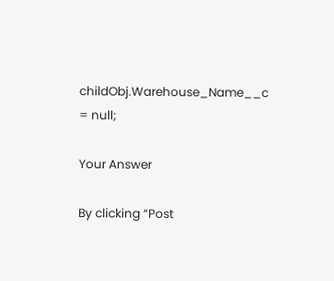childObj.Warehouse_Name__c = null;

Your Answer

By clicking “Post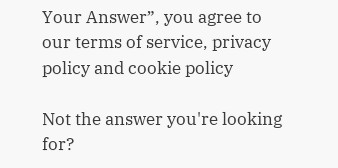Your Answer”, you agree to our terms of service, privacy policy and cookie policy

Not the answer you're looking for?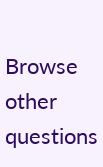Browse other questions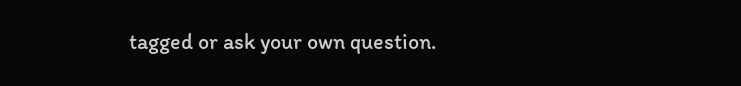tagged or ask your own question.